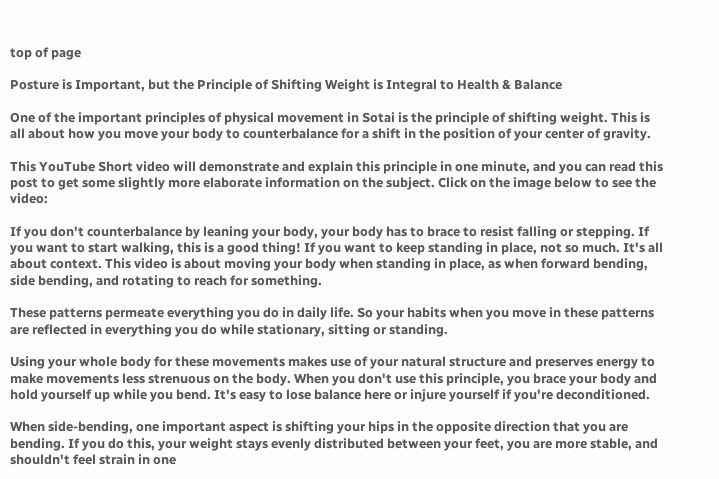top of page

Posture is Important, but the Principle of Shifting Weight is Integral to Health & Balance

One of the important principles of physical movement in Sotai is the principle of shifting weight. This is all about how you move your body to counterbalance for a shift in the position of your center of gravity.

This YouTube Short video will demonstrate and explain this principle in one minute, and you can read this post to get some slightly more elaborate information on the subject. Click on the image below to see the video:

If you don't counterbalance by leaning your body, your body has to brace to resist falling or stepping. If you want to start walking, this is a good thing! If you want to keep standing in place, not so much. It's all about context. This video is about moving your body when standing in place, as when forward bending, side bending, and rotating to reach for something.

These patterns permeate everything you do in daily life. So your habits when you move in these patterns are reflected in everything you do while stationary, sitting or standing.

Using your whole body for these movements makes use of your natural structure and preserves energy to make movements less strenuous on the body. When you don't use this principle, you brace your body and hold yourself up while you bend. It's easy to lose balance here or injure yourself if you're deconditioned.

When side-bending, one important aspect is shifting your hips in the opposite direction that you are bending. If you do this, your weight stays evenly distributed between your feet, you are more stable, and shouldn't feel strain in one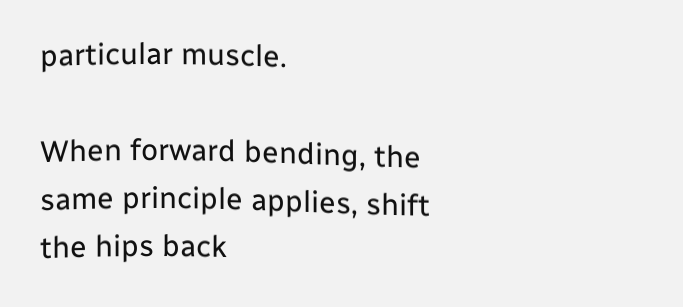particular muscle.

When forward bending, the same principle applies, shift the hips back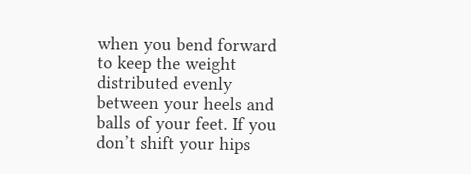when you bend forward to keep the weight distributed evenly between your heels and balls of your feet. If you don’t shift your hips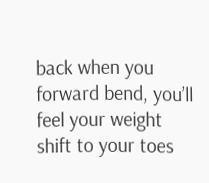back when you forward bend, you’ll feel your weight shift to your toes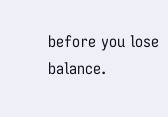before you lose balance.